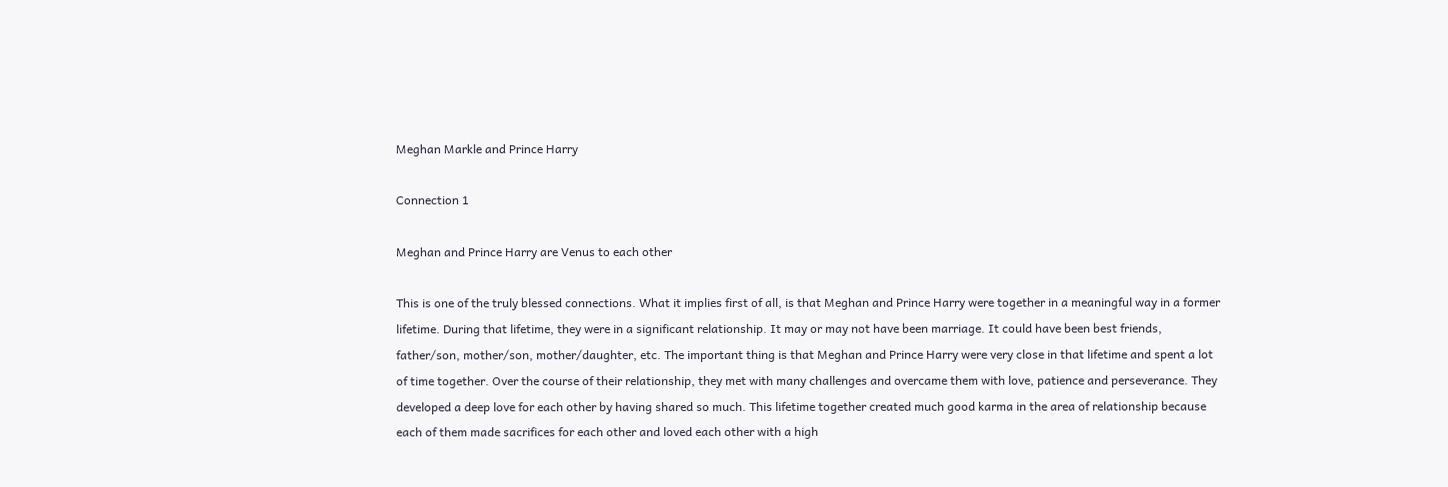Meghan Markle and Prince Harry

Connection 1

Meghan and Prince Harry are Venus to each other

This is one of the truly blessed connections. What it implies first of all, is that Meghan and Prince Harry were together in a meaningful way in a former lifetime. During that lifetime, they were in a significant relationship. It may or may not have been marriage. It could have been best friends, father/son, mother/son, mother/daughter, etc. The important thing is that Meghan and Prince Harry were very close in that lifetime and spent a lot of time together. Over the course of their relationship, they met with many challenges and overcame them with love, patience and perseverance. They developed a deep love for each other by having shared so much. This lifetime together created much good karma in the area of relationship because each of them made sacrifices for each other and loved each other with a high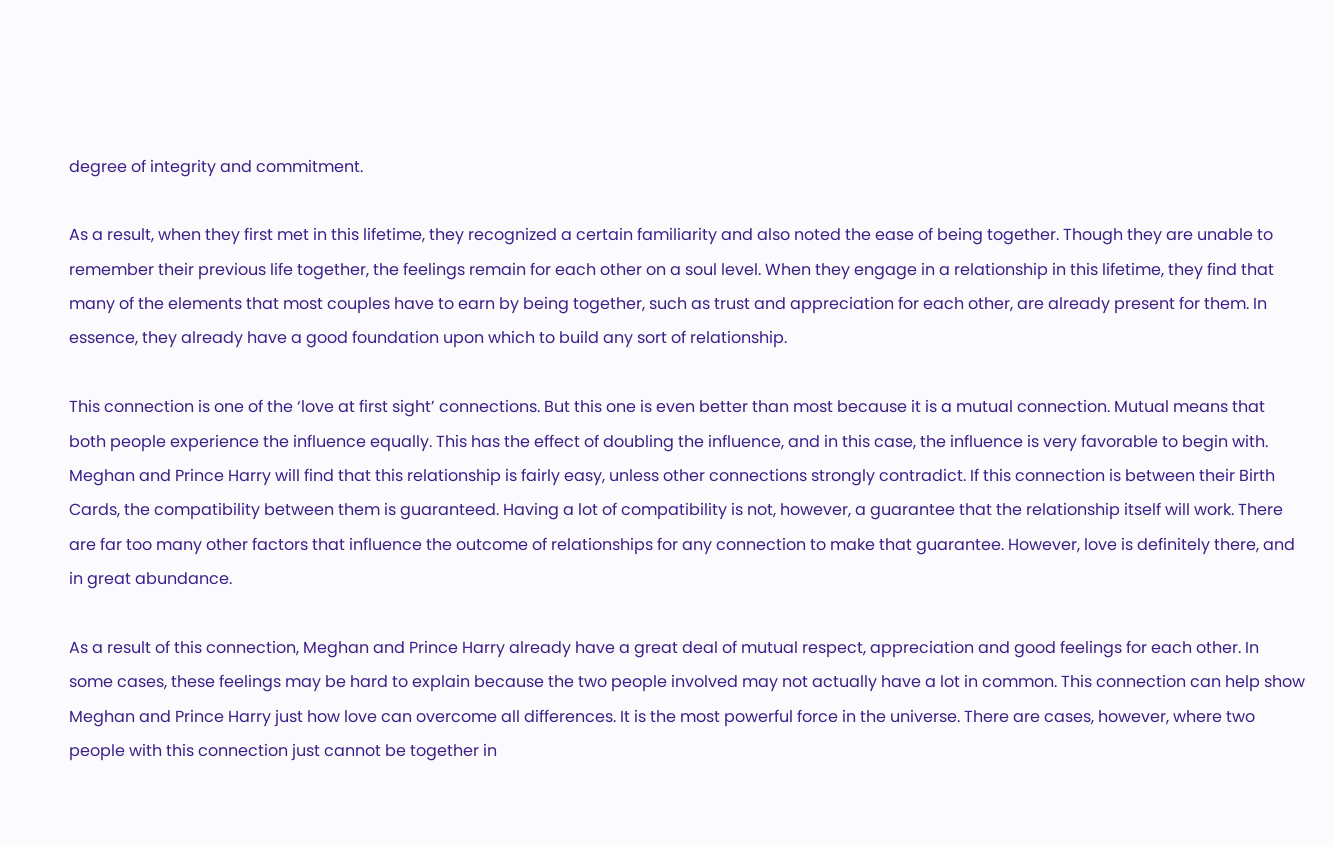degree of integrity and commitment.

As a result, when they first met in this lifetime, they recognized a certain familiarity and also noted the ease of being together. Though they are unable to remember their previous life together, the feelings remain for each other on a soul level. When they engage in a relationship in this lifetime, they find that many of the elements that most couples have to earn by being together, such as trust and appreciation for each other, are already present for them. In essence, they already have a good foundation upon which to build any sort of relationship.

This connection is one of the ‘love at first sight’ connections. But this one is even better than most because it is a mutual connection. Mutual means that both people experience the influence equally. This has the effect of doubling the influence, and in this case, the influence is very favorable to begin with. Meghan and Prince Harry will find that this relationship is fairly easy, unless other connections strongly contradict. If this connection is between their Birth Cards, the compatibility between them is guaranteed. Having a lot of compatibility is not, however, a guarantee that the relationship itself will work. There are far too many other factors that influence the outcome of relationships for any connection to make that guarantee. However, love is definitely there, and in great abundance.

As a result of this connection, Meghan and Prince Harry already have a great deal of mutual respect, appreciation and good feelings for each other. In some cases, these feelings may be hard to explain because the two people involved may not actually have a lot in common. This connection can help show Meghan and Prince Harry just how love can overcome all differences. It is the most powerful force in the universe. There are cases, however, where two people with this connection just cannot be together in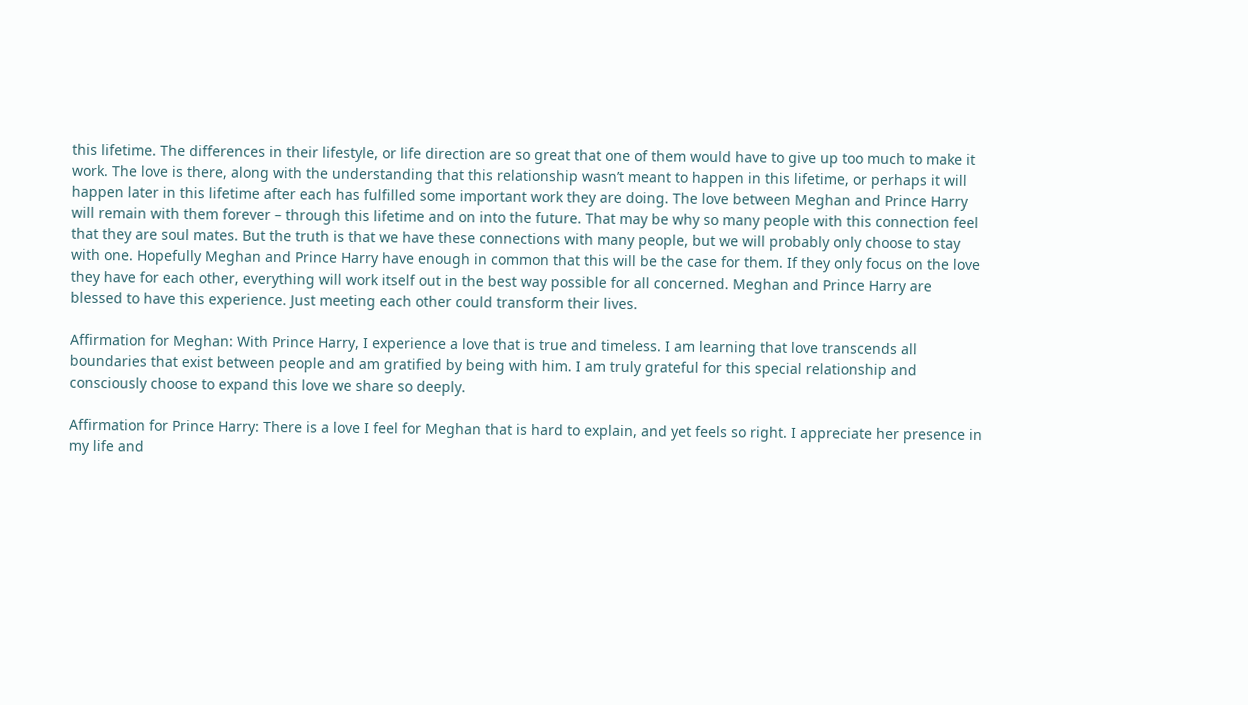this lifetime. The differences in their lifestyle, or life direction are so great that one of them would have to give up too much to make it work. The love is there, along with the understanding that this relationship wasn’t meant to happen in this lifetime, or perhaps it will happen later in this lifetime after each has fulfilled some important work they are doing. The love between Meghan and Prince Harry will remain with them forever – through this lifetime and on into the future. That may be why so many people with this connection feel that they are soul mates. But the truth is that we have these connections with many people, but we will probably only choose to stay with one. Hopefully Meghan and Prince Harry have enough in common that this will be the case for them. If they only focus on the love they have for each other, everything will work itself out in the best way possible for all concerned. Meghan and Prince Harry are blessed to have this experience. Just meeting each other could transform their lives.

Affirmation for Meghan: With Prince Harry, I experience a love that is true and timeless. I am learning that love transcends all boundaries that exist between people and am gratified by being with him. I am truly grateful for this special relationship and consciously choose to expand this love we share so deeply.

Affirmation for Prince Harry: There is a love I feel for Meghan that is hard to explain, and yet feels so right. I appreciate her presence in my life and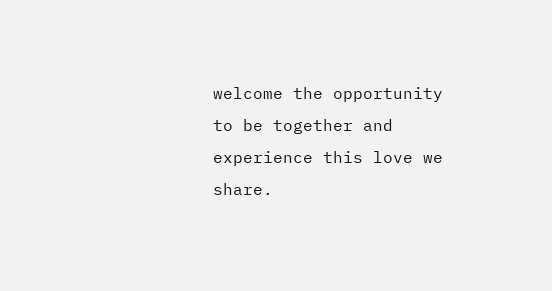welcome the opportunity to be together and experience this love we share.